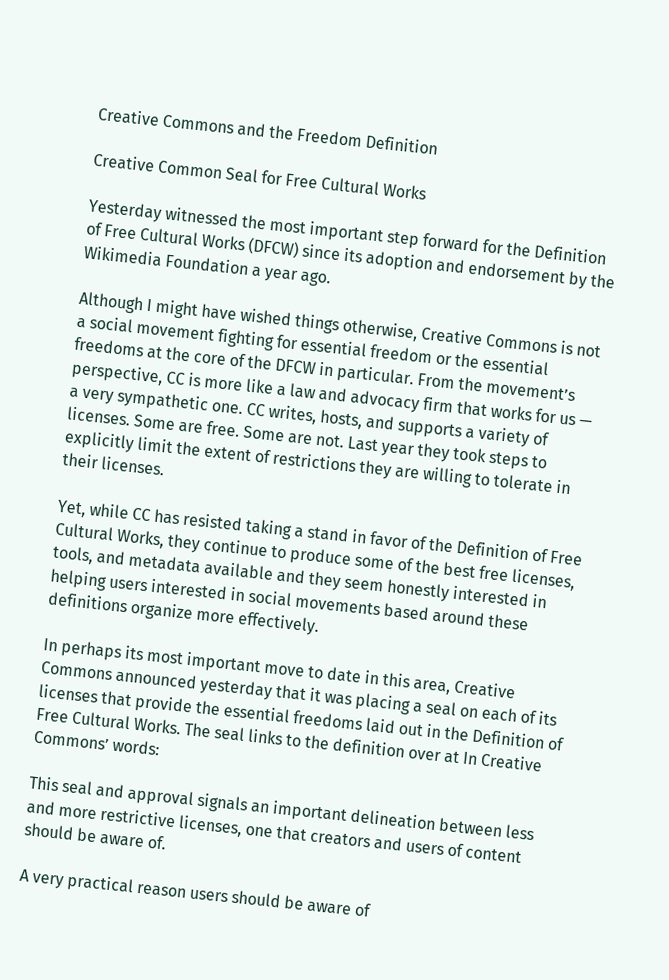Creative Commons and the Freedom Definition

Creative Common Seal for Free Cultural Works

Yesterday witnessed the most important step forward for the Definition of Free Cultural Works (DFCW) since its adoption and endorsement by the Wikimedia Foundation a year ago.

Although I might have wished things otherwise, Creative Commons is not a social movement fighting for essential freedom or the essential freedoms at the core of the DFCW in particular. From the movement’s perspective, CC is more like a law and advocacy firm that works for us — a very sympathetic one. CC writes, hosts, and supports a variety of licenses. Some are free. Some are not. Last year they took steps to explicitly limit the extent of restrictions they are willing to tolerate in their licenses.

Yet, while CC has resisted taking a stand in favor of the Definition of Free Cultural Works, they continue to produce some of the best free licenses, tools, and metadata available and they seem honestly interested in helping users interested in social movements based around these definitions organize more effectively.

In perhaps its most important move to date in this area, Creative Commons announced yesterday that it was placing a seal on each of its licenses that provide the essential freedoms laid out in the Definition of Free Cultural Works. The seal links to the definition over at In Creative Commons’ words:

This seal and approval signals an important delineation between less and more restrictive licenses, one that creators and users of content should be aware of.

A very practical reason users should be aware of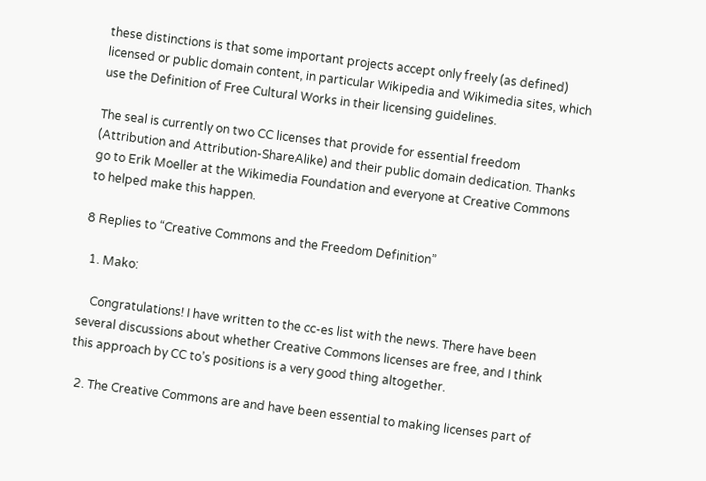these distinctions is that some important projects accept only freely (as defined) licensed or public domain content, in particular Wikipedia and Wikimedia sites, which use the Definition of Free Cultural Works in their licensing guidelines.

The seal is currently on two CC licenses that provide for essential freedom (Attribution and Attribution-ShareAlike) and their public domain dedication. Thanks go to Erik Moeller at the Wikimedia Foundation and everyone at Creative Commons to helped make this happen.

8 Replies to “Creative Commons and the Freedom Definition”

  1. Mako:

    Congratulations! I have written to the cc-es list with the news. There have been several discussions about whether Creative Commons licenses are free, and I think this approach by CC to’s positions is a very good thing altogether.

  2. The Creative Commons are and have been essential to making licenses part of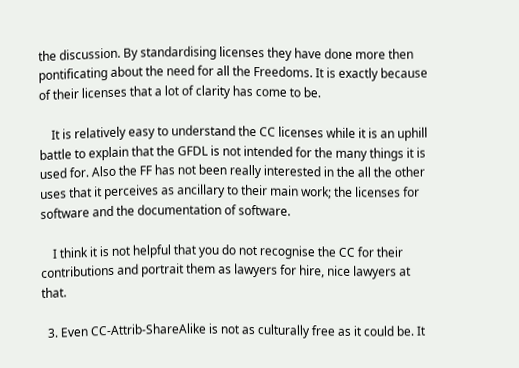the discussion. By standardising licenses they have done more then pontificating about the need for all the Freedoms. It is exactly because of their licenses that a lot of clarity has come to be.

    It is relatively easy to understand the CC licenses while it is an uphill battle to explain that the GFDL is not intended for the many things it is used for. Also the FF has not been really interested in the all the other uses that it perceives as ancillary to their main work; the licenses for software and the documentation of software.

    I think it is not helpful that you do not recognise the CC for their contributions and portrait them as lawyers for hire, nice lawyers at that.

  3. Even CC-Attrib-ShareAlike is not as culturally free as it could be. It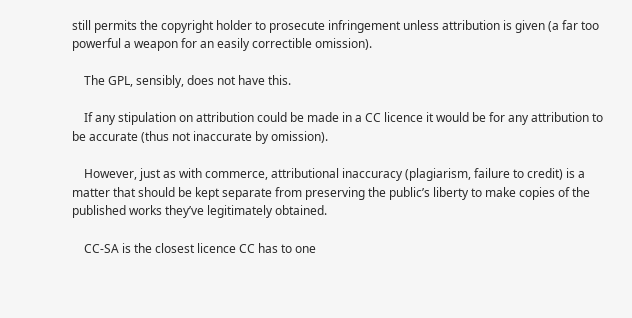still permits the copyright holder to prosecute infringement unless attribution is given (a far too powerful a weapon for an easily correctible omission).

    The GPL, sensibly, does not have this.

    If any stipulation on attribution could be made in a CC licence it would be for any attribution to be accurate (thus not inaccurate by omission).

    However, just as with commerce, attributional inaccuracy (plagiarism, failure to credit) is a matter that should be kept separate from preserving the public’s liberty to make copies of the published works they’ve legitimately obtained.

    CC-SA is the closest licence CC has to one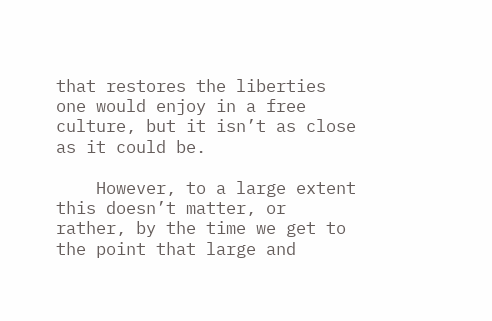that restores the liberties one would enjoy in a free culture, but it isn’t as close as it could be.

    However, to a large extent this doesn’t matter, or rather, by the time we get to the point that large and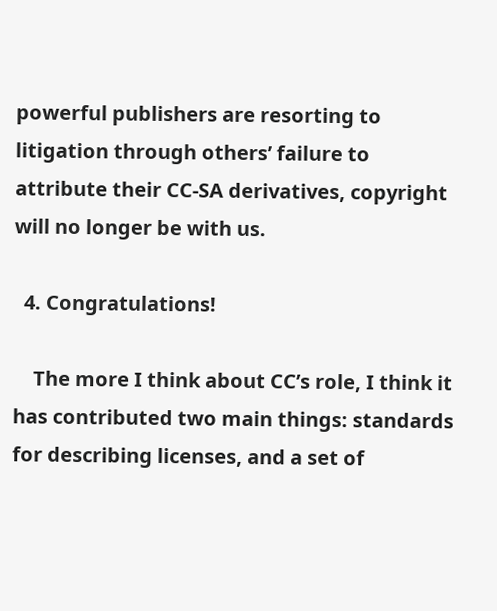powerful publishers are resorting to litigation through others’ failure to attribute their CC-SA derivatives, copyright will no longer be with us.

  4. Congratulations!

    The more I think about CC’s role, I think it has contributed two main things: standards for describing licenses, and a set of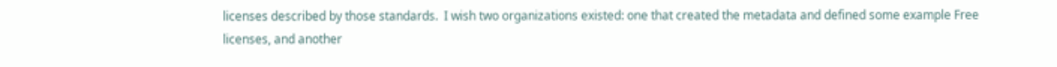licenses described by those standards.  I wish two organizations existed: one that created the metadata and defined some example Free licenses, and another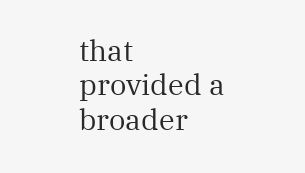that provided a broader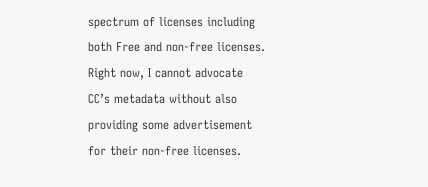spectrum of licenses including both Free and non-free licenses.  Right now, I cannot advocate CC’s metadata without also providing some advertisement for their non-free licenses.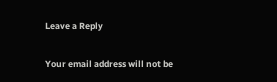Leave a Reply

Your email address will not be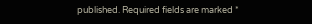published. Required fields are marked *